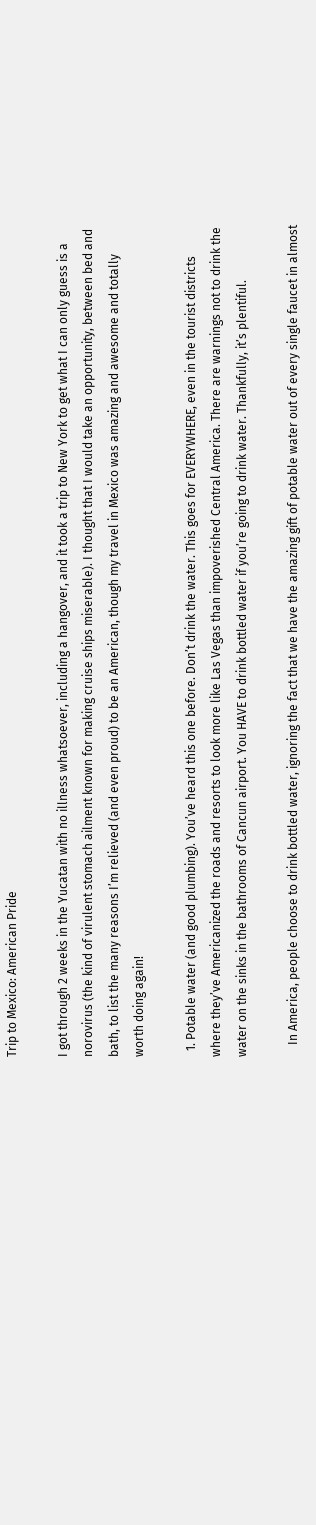Trip to Mexico: American Pride

I got through 2 weeks in the Yucatan with no illness whatsoever, including a hangover, and it took a trip to New York to get what I can only guess is a norovirus (the kind of virulent stomach ailment known for making cruise ships miserable). I thought that I would take an opportunity, between bed and bath, to list the many reasons I’m relieved (and even proud) to be an American, though my travel in Mexico was amazing and awesome and totally worth doing again!

  1. Potable water (and good plumbing). You’ve heard this one before. Don’t drink the water. This goes for EVERYWHERE, even in the tourist districts where they’ve Americanized the roads and resorts to look more like Las Vegas than impoverished Central America. There are warnings not to drink the water on the sinks in the bathrooms of Cancun airport. You HAVE to drink bottled water if you’re going to drink water. Thankfully, it’s plentiful.

    In America, people choose to drink bottled water, ignoring the fact that we have the amazing gift of potable water out of every single faucet in almost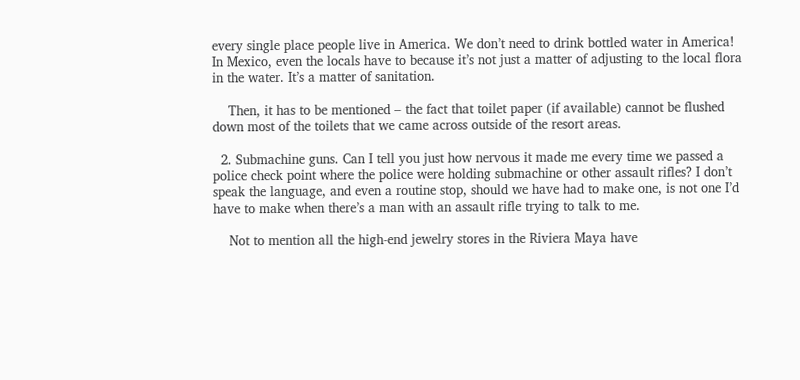every single place people live in America. We don’t need to drink bottled water in America! In Mexico, even the locals have to because it’s not just a matter of adjusting to the local flora in the water. It’s a matter of sanitation.

    Then, it has to be mentioned – the fact that toilet paper (if available) cannot be flushed down most of the toilets that we came across outside of the resort areas.

  2. Submachine guns. Can I tell you just how nervous it made me every time we passed a police check point where the police were holding submachine or other assault rifles? I don’t speak the language, and even a routine stop, should we have had to make one, is not one I’d have to make when there’s a man with an assault rifle trying to talk to me.

    Not to mention all the high-end jewelry stores in the Riviera Maya have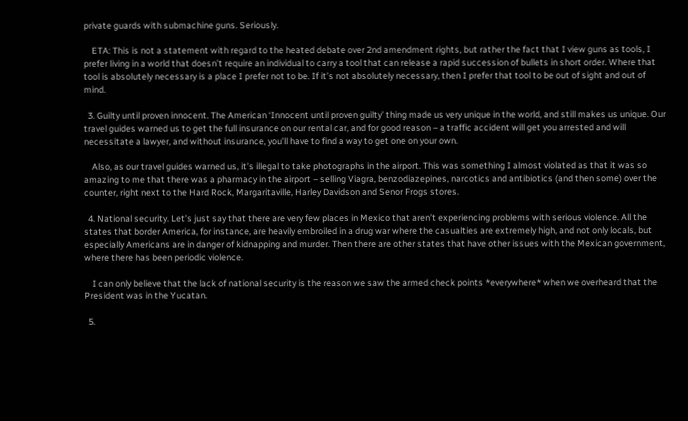private guards with submachine guns. Seriously.

    ETA: This is not a statement with regard to the heated debate over 2nd amendment rights, but rather the fact that I view guns as tools, I prefer living in a world that doesn’t require an individual to carry a tool that can release a rapid succession of bullets in short order. Where that tool is absolutely necessary is a place I prefer not to be. If it’s not absolutely necessary, then I prefer that tool to be out of sight and out of mind.

  3. Guilty until proven innocent. The American ‘Innocent until proven guilty’ thing made us very unique in the world, and still makes us unique. Our travel guides warned us to get the full insurance on our rental car, and for good reason – a traffic accident will get you arrested and will necessitate a lawyer, and without insurance, you’ll have to find a way to get one on your own.

    Also, as our travel guides warned us, it’s illegal to take photographs in the airport. This was something I almost violated as that it was so amazing to me that there was a pharmacy in the airport – selling Viagra, benzodiazepines, narcotics and antibiotics (and then some) over the counter, right next to the Hard Rock, Margaritaville, Harley Davidson and Senor Frogs stores.

  4. National security. Let’s just say that there are very few places in Mexico that aren’t experiencing problems with serious violence. All the states that border America, for instance, are heavily embroiled in a drug war where the casualties are extremely high, and not only locals, but especially Americans are in danger of kidnapping and murder. Then there are other states that have other issues with the Mexican government, where there has been periodic violence.

    I can only believe that the lack of national security is the reason we saw the armed check points *everywhere* when we overheard that the President was in the Yucatan.

  5.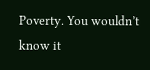Poverty. You wouldn’t know it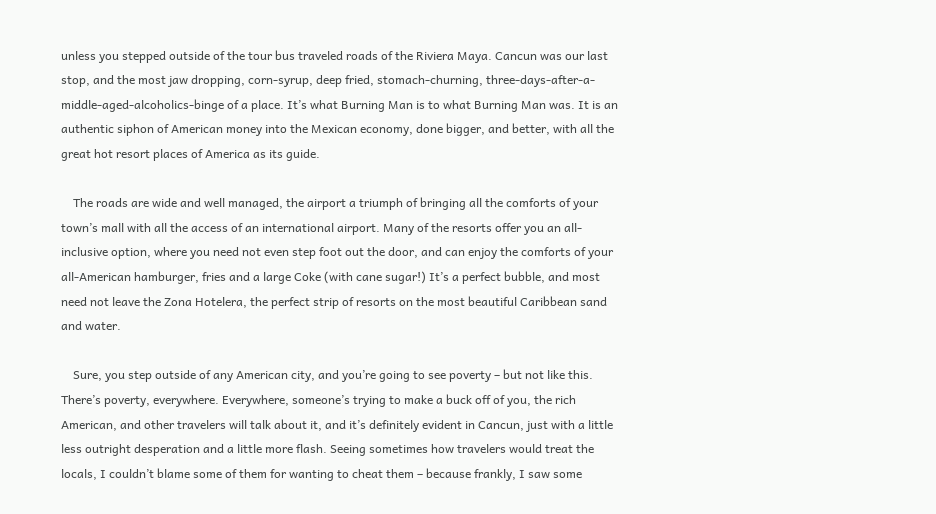unless you stepped outside of the tour bus traveled roads of the Riviera Maya. Cancun was our last stop, and the most jaw dropping, corn-syrup, deep fried, stomach-churning, three-days-after-a-middle-aged-alcoholics-binge of a place. It’s what Burning Man is to what Burning Man was. It is an authentic siphon of American money into the Mexican economy, done bigger, and better, with all the great hot resort places of America as its guide.

    The roads are wide and well managed, the airport a triumph of bringing all the comforts of your town’s mall with all the access of an international airport. Many of the resorts offer you an all-inclusive option, where you need not even step foot out the door, and can enjoy the comforts of your all-American hamburger, fries and a large Coke (with cane sugar!) It’s a perfect bubble, and most need not leave the Zona Hotelera, the perfect strip of resorts on the most beautiful Caribbean sand and water.

    Sure, you step outside of any American city, and you’re going to see poverty – but not like this. There’s poverty, everywhere. Everywhere, someone’s trying to make a buck off of you, the rich American, and other travelers will talk about it, and it’s definitely evident in Cancun, just with a little less outright desperation and a little more flash. Seeing sometimes how travelers would treat the locals, I couldn’t blame some of them for wanting to cheat them – because frankly, I saw some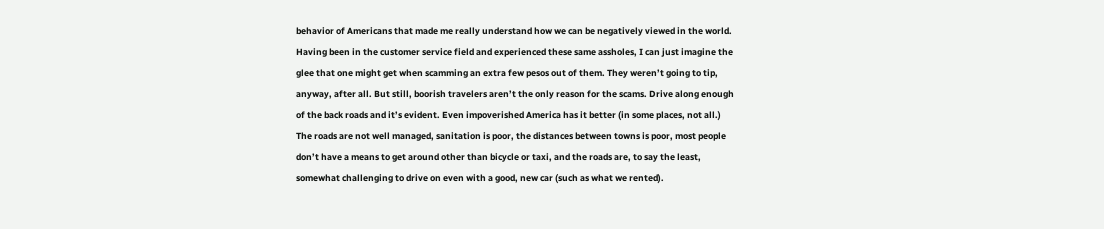behavior of Americans that made me really understand how we can be negatively viewed in the world. Having been in the customer service field and experienced these same assholes, I can just imagine the glee that one might get when scamming an extra few pesos out of them. They weren’t going to tip, anyway, after all. But still, boorish travelers aren’t the only reason for the scams. Drive along enough of the back roads and it’s evident. Even impoverished America has it better (in some places, not all.) The roads are not well managed, sanitation is poor, the distances between towns is poor, most people don’t have a means to get around other than bicycle or taxi, and the roads are, to say the least, somewhat challenging to drive on even with a good, new car (such as what we rented).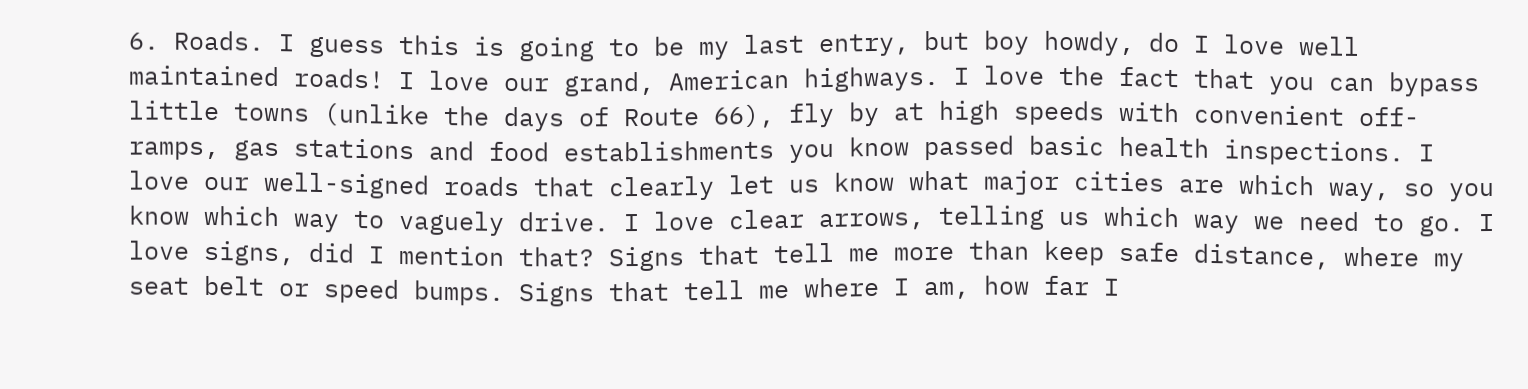6. Roads. I guess this is going to be my last entry, but boy howdy, do I love well maintained roads! I love our grand, American highways. I love the fact that you can bypass little towns (unlike the days of Route 66), fly by at high speeds with convenient off-ramps, gas stations and food establishments you know passed basic health inspections. I love our well-signed roads that clearly let us know what major cities are which way, so you know which way to vaguely drive. I love clear arrows, telling us which way we need to go. I love signs, did I mention that? Signs that tell me more than keep safe distance, where my seat belt or speed bumps. Signs that tell me where I am, how far I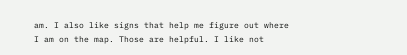am. I also like signs that help me figure out where I am on the map. Those are helpful. I like not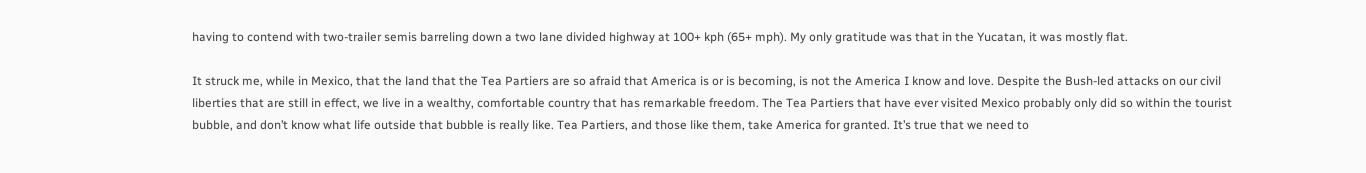having to contend with two-trailer semis barreling down a two lane divided highway at 100+ kph (65+ mph). My only gratitude was that in the Yucatan, it was mostly flat.

It struck me, while in Mexico, that the land that the Tea Partiers are so afraid that America is or is becoming, is not the America I know and love. Despite the Bush-led attacks on our civil liberties that are still in effect, we live in a wealthy, comfortable country that has remarkable freedom. The Tea Partiers that have ever visited Mexico probably only did so within the tourist bubble, and don’t know what life outside that bubble is really like. Tea Partiers, and those like them, take America for granted. It’s true that we need to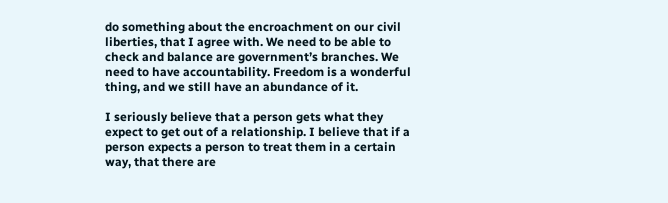do something about the encroachment on our civil liberties, that I agree with. We need to be able to check and balance are government’s branches. We need to have accountability. Freedom is a wonderful thing, and we still have an abundance of it.

I seriously believe that a person gets what they expect to get out of a relationship. I believe that if a person expects a person to treat them in a certain way, that there are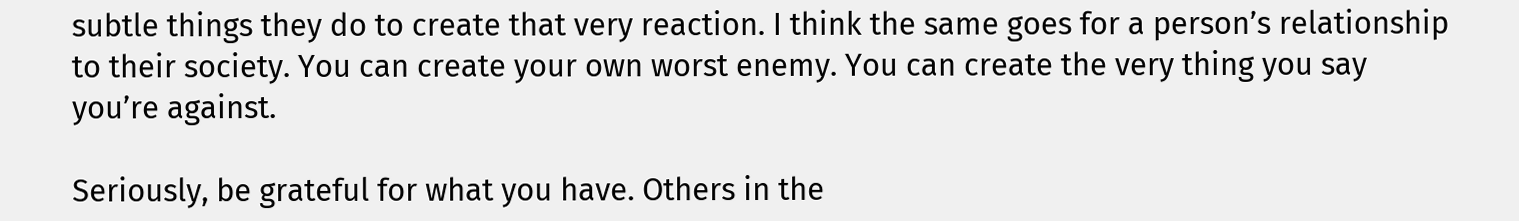subtle things they do to create that very reaction. I think the same goes for a person’s relationship to their society. You can create your own worst enemy. You can create the very thing you say you’re against.

Seriously, be grateful for what you have. Others in the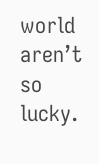world aren’t so lucky.